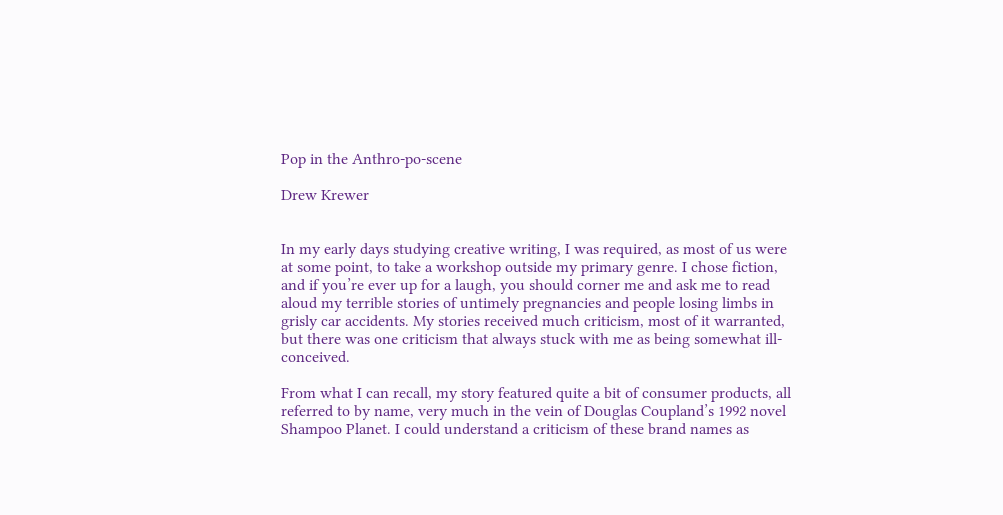Pop in the Anthro-po-scene

Drew Krewer


In my early days studying creative writing, I was required, as most of us were at some point, to take a workshop outside my primary genre. I chose fiction, and if you’re ever up for a laugh, you should corner me and ask me to read aloud my terrible stories of untimely pregnancies and people losing limbs in grisly car accidents. My stories received much criticism, most of it warranted, but there was one criticism that always stuck with me as being somewhat ill-conceived.

From what I can recall, my story featured quite a bit of consumer products, all referred to by name, very much in the vein of Douglas Coupland’s 1992 novel Shampoo Planet. I could understand a criticism of these brand names as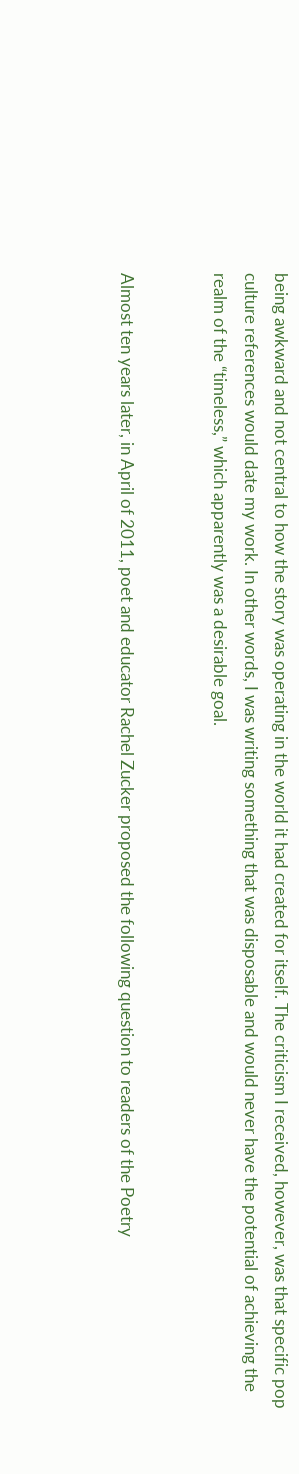being awkward and not central to how the story was operating in the world it had created for itself. The criticism I received, however, was that specific pop culture references would date my work. In other words, I was writing something that was disposable and would never have the potential of achieving the realm of the “timeless,” which apparently was a desirable goal.


Almost ten years later, in April of 2011, poet and educator Rachel Zucker proposed the following question to readers of the Poetry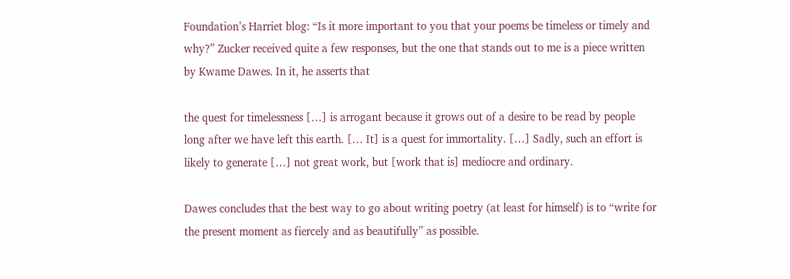Foundation’s Harriet blog: “Is it more important to you that your poems be timeless or timely and why?” Zucker received quite a few responses, but the one that stands out to me is a piece written by Kwame Dawes. In it, he asserts that

the quest for timelessness […] is arrogant because it grows out of a desire to be read by people long after we have left this earth. [… It] is a quest for immortality. […] Sadly, such an effort is likely to generate […] not great work, but [work that is] mediocre and ordinary.

Dawes concludes that the best way to go about writing poetry (at least for himself) is to “write for the present moment as fiercely and as beautifully” as possible.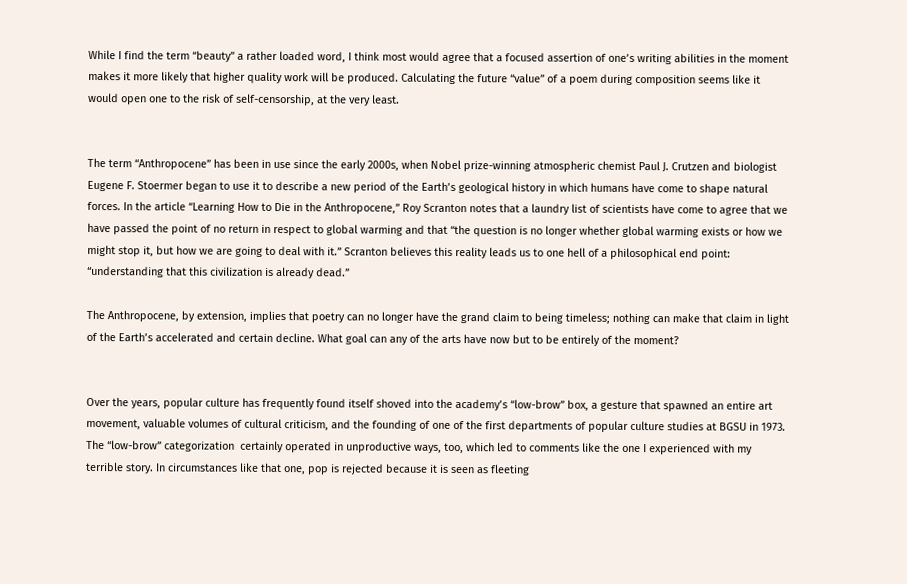While I find the term “beauty” a rather loaded word, I think most would agree that a focused assertion of one’s writing abilities in the moment makes it more likely that higher quality work will be produced. Calculating the future “value” of a poem during composition seems like it would open one to the risk of self-censorship, at the very least.


The term “Anthropocene” has been in use since the early 2000s, when Nobel prize-winning atmospheric chemist Paul J. Crutzen and biologist Eugene F. Stoermer began to use it to describe a new period of the Earth’s geological history in which humans have come to shape natural forces. In the article “Learning How to Die in the Anthropocene,” Roy Scranton notes that a laundry list of scientists have come to agree that we have passed the point of no return in respect to global warming and that “the question is no longer whether global warming exists or how we might stop it, but how we are going to deal with it.” Scranton believes this reality leads us to one hell of a philosophical end point: “understanding that this civilization is already dead.”

The Anthropocene, by extension, implies that poetry can no longer have the grand claim to being timeless; nothing can make that claim in light of the Earth’s accelerated and certain decline. What goal can any of the arts have now but to be entirely of the moment?


Over the years, popular culture has frequently found itself shoved into the academy’s “low-brow” box, a gesture that spawned an entire art movement, valuable volumes of cultural criticism, and the founding of one of the first departments of popular culture studies at BGSU in 1973. The “low-brow” categorization  certainly operated in unproductive ways, too, which led to comments like the one I experienced with my terrible story. In circumstances like that one, pop is rejected because it is seen as fleeting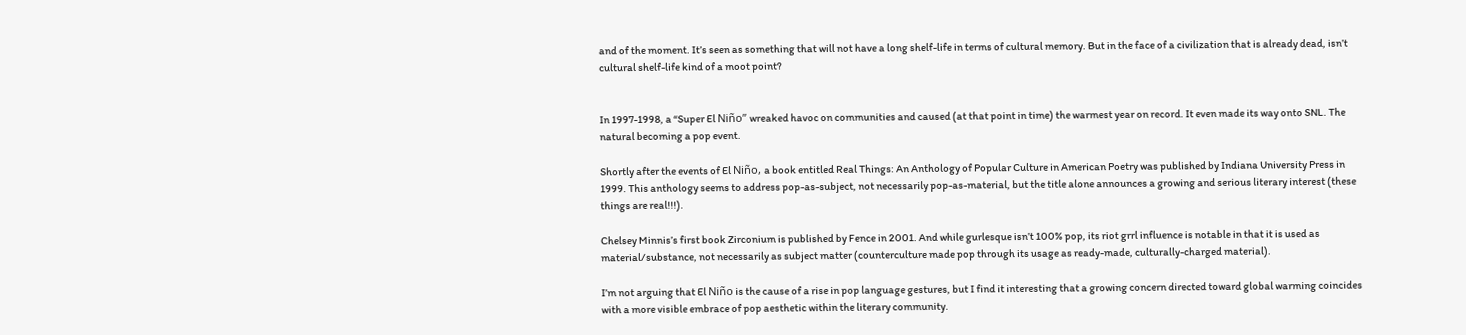and of the moment. It’s seen as something that will not have a long shelf-life in terms of cultural memory. But in the face of a civilization that is already dead, isn’t cultural shelf-life kind of a moot point?


In 1997-1998, a “Super El Niño” wreaked havoc on communities and caused (at that point in time) the warmest year on record. It even made its way onto SNL. The natural becoming a pop event.

Shortly after the events of El Niño, a book entitled Real Things: An Anthology of Popular Culture in American Poetry was published by Indiana University Press in 1999. This anthology seems to address pop-as-subject, not necessarily pop-as-material, but the title alone announces a growing and serious literary interest (these things are real!!!).

Chelsey Minnis’s first book Zirconium is published by Fence in 2001. And while gurlesque isn’t 100% pop, its riot grrl influence is notable in that it is used as material/substance, not necessarily as subject matter (counterculture made pop through its usage as ready-made, culturally-charged material).

I’m not arguing that El Niño is the cause of a rise in pop language gestures, but I find it interesting that a growing concern directed toward global warming coincides with a more visible embrace of pop aesthetic within the literary community.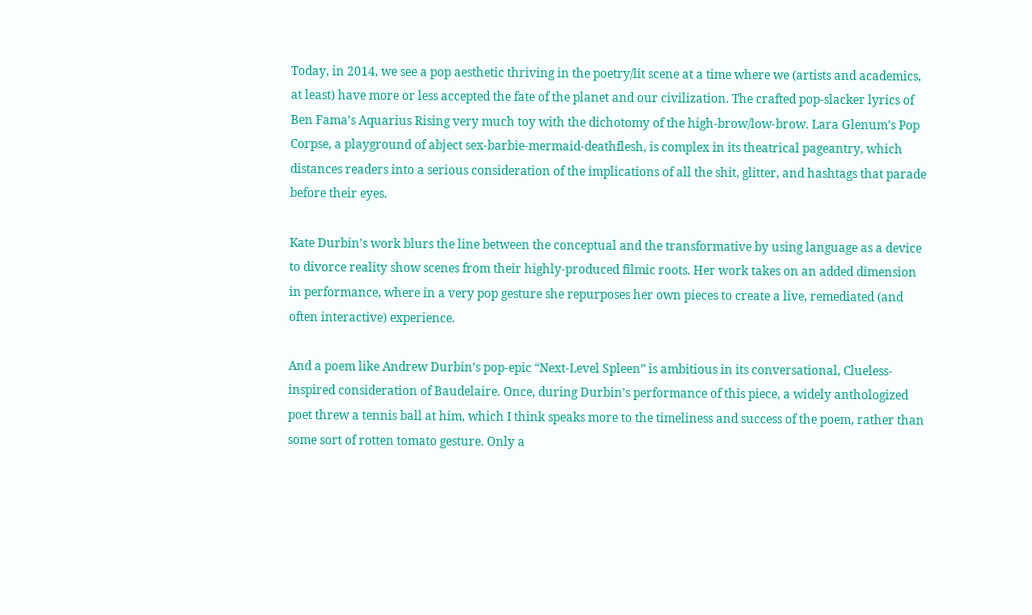Today, in 2014, we see a pop aesthetic thriving in the poetry/lit scene at a time where we (artists and academics, at least) have more or less accepted the fate of the planet and our civilization. The crafted pop-slacker lyrics of Ben Fama’s Aquarius Rising very much toy with the dichotomy of the high-brow/low-brow. Lara Glenum’s Pop Corpse, a playground of abject sex-barbie-mermaid-deathflesh, is complex in its theatrical pageantry, which distances readers into a serious consideration of the implications of all the shit, glitter, and hashtags that parade before their eyes.

Kate Durbin’s work blurs the line between the conceptual and the transformative by using language as a device to divorce reality show scenes from their highly-produced filmic roots. Her work takes on an added dimension in performance, where in a very pop gesture she repurposes her own pieces to create a live, remediated (and often interactive) experience.

And a poem like Andrew Durbin’s pop-epic “Next-Level Spleen” is ambitious in its conversational, Clueless-inspired consideration of Baudelaire. Once, during Durbin’s performance of this piece, a widely anthologized poet threw a tennis ball at him, which I think speaks more to the timeliness and success of the poem, rather than some sort of rotten tomato gesture. Only a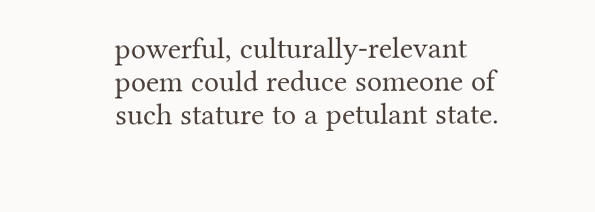powerful, culturally-relevant poem could reduce someone of such stature to a petulant state.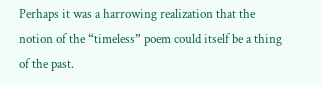Perhaps it was a harrowing realization that the notion of the “timeless” poem could itself be a thing of the past.